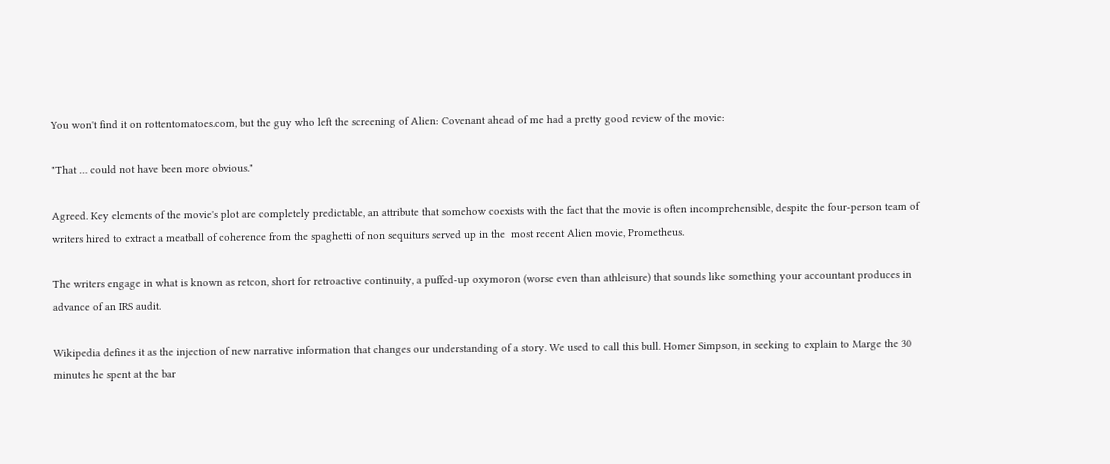You won't find it on rottentomatoes.com, but the guy who left the screening of Alien: Covenant ahead of me had a pretty good review of the movie:

"That … could not have been more obvious."

Agreed. Key elements of the movie's plot are completely predictable, an attribute that somehow coexists with the fact that the movie is often incomprehensible, despite the four-person team of writers hired to extract a meatball of coherence from the spaghetti of non sequiturs served up in the  most recent Alien movie, Prometheus.

The writers engage in what is known as retcon, short for retroactive continuity, a puffed-up oxymoron (worse even than athleisure) that sounds like something your accountant produces in advance of an IRS audit.

Wikipedia defines it as the injection of new narrative information that changes our understanding of a story. We used to call this bull. Homer Simpson, in seeking to explain to Marge the 30 minutes he spent at the bar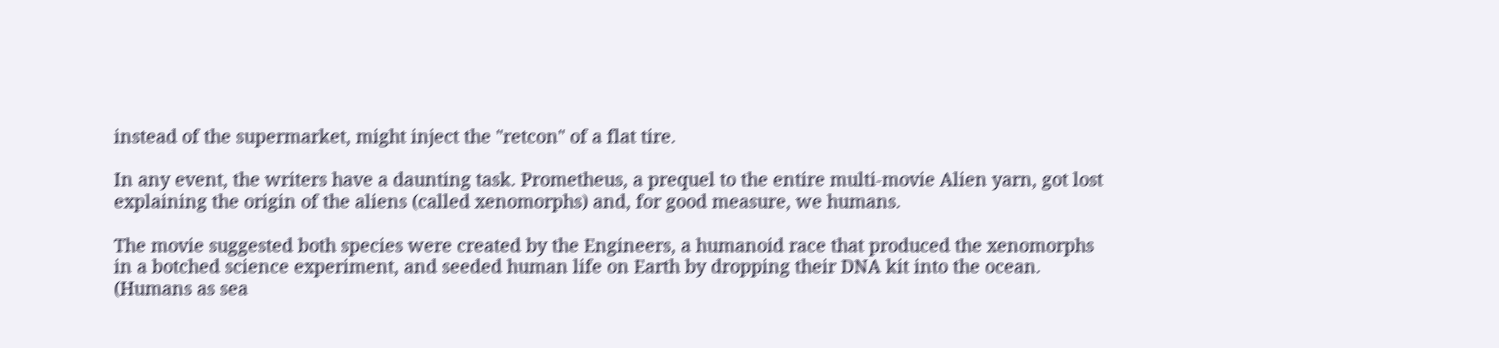instead of the supermarket, might inject the "retcon" of a flat tire.

In any event, the writers have a daunting task. Prometheus, a prequel to the entire multi-movie Alien yarn, got lost explaining the origin of the aliens (called xenomorphs) and, for good measure, we humans.

The movie suggested both species were created by the Engineers, a humanoid race that produced the xenomorphs in a botched science experiment, and seeded human life on Earth by dropping their DNA kit into the ocean. (Humans as sea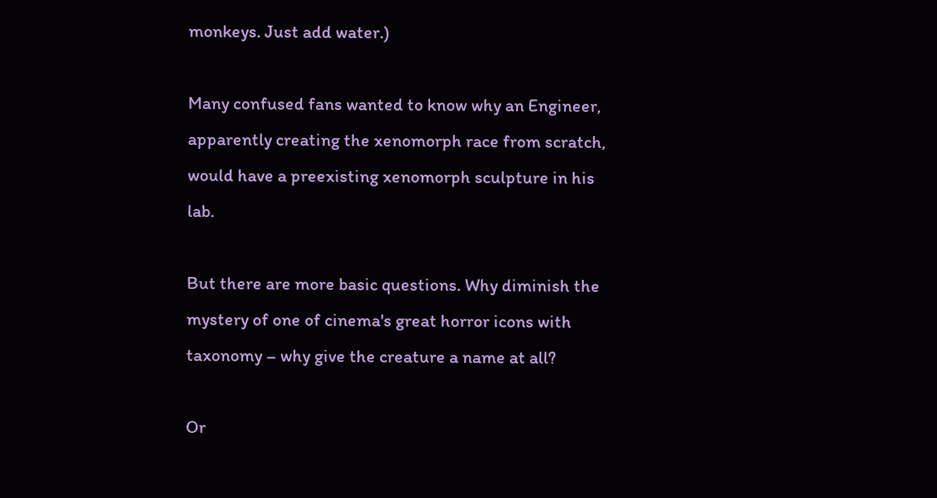monkeys. Just add water.)

Many confused fans wanted to know why an Engineer, apparently creating the xenomorph race from scratch, would have a preexisting xenomorph sculpture in his lab.

But there are more basic questions. Why diminish the mystery of one of cinema's great horror icons with taxonomy – why give the creature a name at all?

Or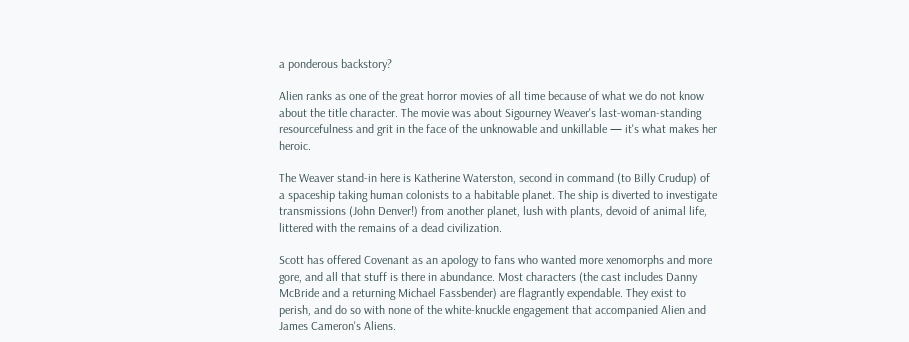a ponderous backstory?

Alien ranks as one of the great horror movies of all time because of what we do not know about the title character. The movie was about Sigourney Weaver's last-woman-standing resourcefulness and grit in the face of the unknowable and unkillable — it's what makes her heroic.

The Weaver stand-in here is Katherine Waterston, second in command (to Billy Crudup) of a spaceship taking human colonists to a habitable planet. The ship is diverted to investigate transmissions (John Denver!) from another planet, lush with plants, devoid of animal life, littered with the remains of a dead civilization.

Scott has offered Covenant as an apology to fans who wanted more xenomorphs and more gore, and all that stuff is there in abundance. Most characters (the cast includes Danny McBride and a returning Michael Fassbender) are flagrantly expendable. They exist to perish, and do so with none of the white-knuckle engagement that accompanied Alien and James Cameron's Aliens.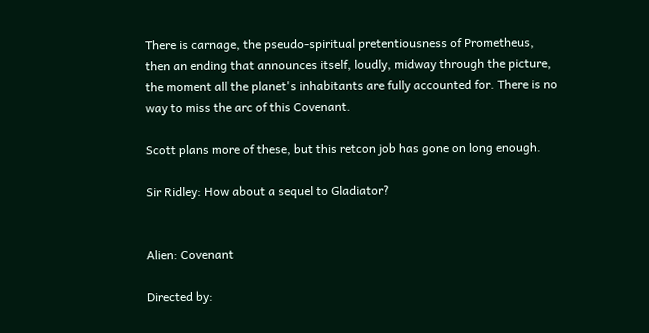There is carnage, the pseudo-spiritual pretentiousness of Prometheus, then an ending that announces itself, loudly, midway through the picture, the moment all the planet's inhabitants are fully accounted for. There is no way to miss the arc of this Covenant.

Scott plans more of these, but this retcon job has gone on long enough.

Sir Ridley: How about a sequel to Gladiator?


Alien: Covenant

Directed by: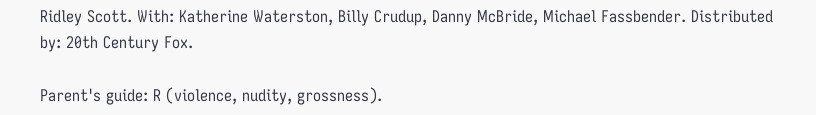Ridley Scott. With: Katherine Waterston, Billy Crudup, Danny McBride, Michael Fassbender. Distributed by: 20th Century Fox.

Parent's guide: R (violence, nudity, grossness).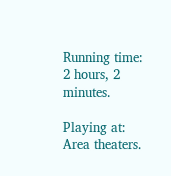Running time: 2 hours, 2 minutes.

Playing at: Area theaters.